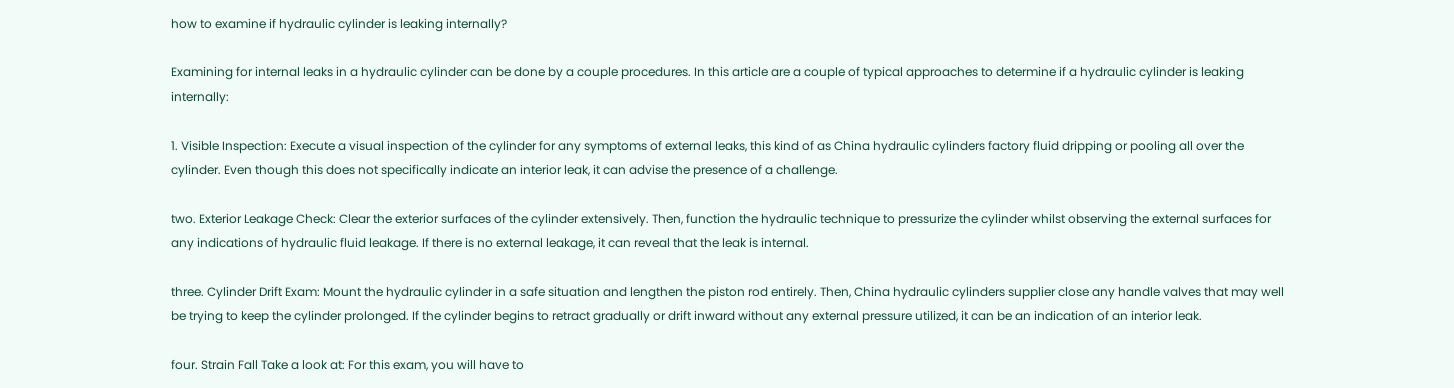how to examine if hydraulic cylinder is leaking internally?

Examining for internal leaks in a hydraulic cylinder can be done by a couple procedures. In this article are a couple of typical approaches to determine if a hydraulic cylinder is leaking internally:

1. Visible Inspection: Execute a visual inspection of the cylinder for any symptoms of external leaks, this kind of as China hydraulic cylinders factory fluid dripping or pooling all over the cylinder. Even though this does not specifically indicate an interior leak, it can advise the presence of a challenge.

two. Exterior Leakage Check: Clear the exterior surfaces of the cylinder extensively. Then, function the hydraulic technique to pressurize the cylinder whilst observing the external surfaces for any indications of hydraulic fluid leakage. If there is no external leakage, it can reveal that the leak is internal.

three. Cylinder Drift Exam: Mount the hydraulic cylinder in a safe situation and lengthen the piston rod entirely. Then, China hydraulic cylinders supplier close any handle valves that may well be trying to keep the cylinder prolonged. If the cylinder begins to retract gradually or drift inward without any external pressure utilized, it can be an indication of an interior leak.

four. Strain Fall Take a look at: For this exam, you will have to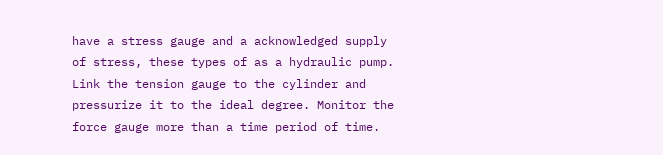have a stress gauge and a acknowledged supply of stress, these types of as a hydraulic pump. Link the tension gauge to the cylinder and pressurize it to the ideal degree. Monitor the force gauge more than a time period of time.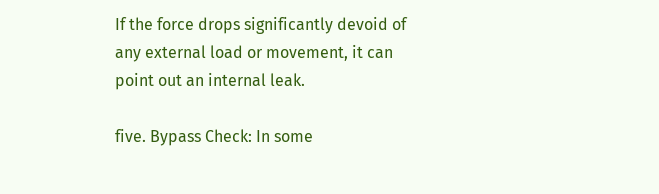If the force drops significantly devoid of any external load or movement, it can point out an internal leak.

five. Bypass Check: In some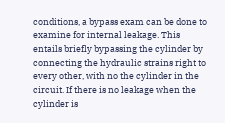conditions, a bypass exam can be done to examine for internal leakage. This entails briefly bypassing the cylinder by connecting the hydraulic strains right to every other, with no the cylinder in the circuit. If there is no leakage when the cylinder is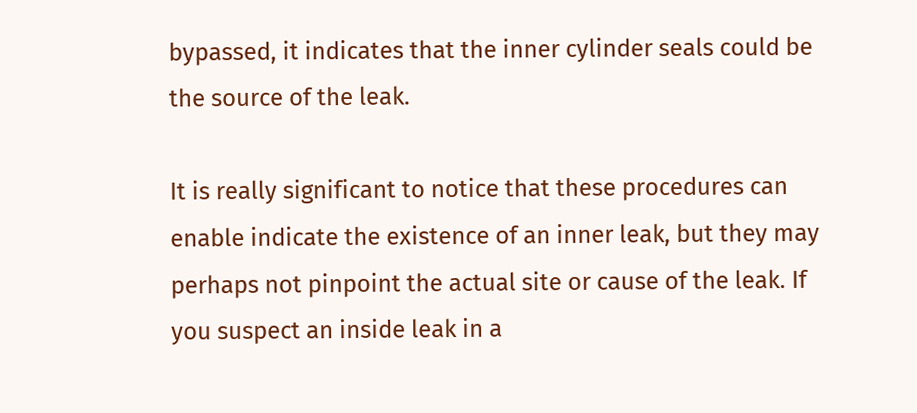bypassed, it indicates that the inner cylinder seals could be the source of the leak.

It is really significant to notice that these procedures can enable indicate the existence of an inner leak, but they may perhaps not pinpoint the actual site or cause of the leak. If you suspect an inside leak in a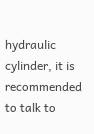hydraulic cylinder, it is recommended to talk to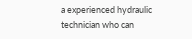a experienced hydraulic technician who can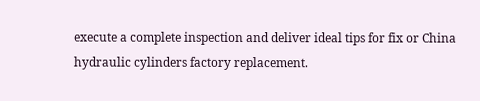execute a complete inspection and deliver ideal tips for fix or China hydraulic cylinders factory replacement.